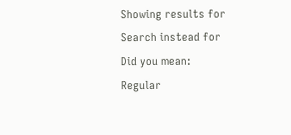Showing results for
Search instead for
Did you mean:
Regular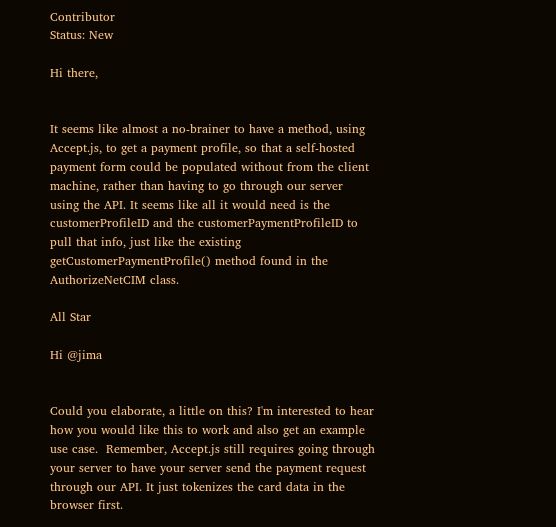Contributor
Status: New

Hi there,


It seems like almost a no-brainer to have a method, using Accept.js, to get a payment profile, so that a self-hosted payment form could be populated without from the client machine, rather than having to go through our server using the API. It seems like all it would need is the customerProfileID and the customerPaymentProfileID to pull that info, just like the existing getCustomerPaymentProfile() method found in the AuthorizeNetCIM class.

All Star

Hi @jima


Could you elaborate, a little on this? I'm interested to hear how you would like this to work and also get an example use case.  Remember, Accept.js still requires going through your server to have your server send the payment request through our API. It just tokenizes the card data in the browser first.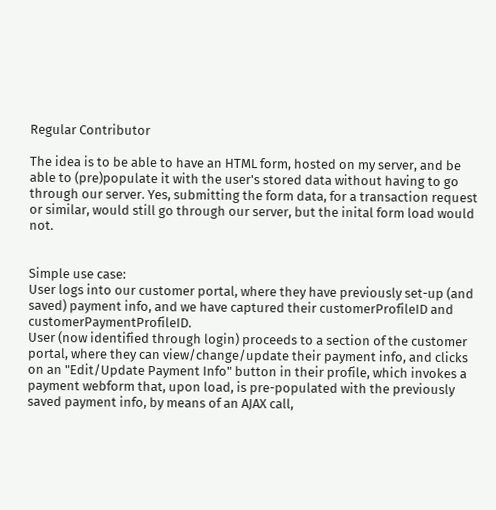Regular Contributor

The idea is to be able to have an HTML form, hosted on my server, and be able to (pre)populate it with the user's stored data without having to go through our server. Yes, submitting the form data, for a transaction request or similar, would still go through our server, but the inital form load would not.


Simple use case:
User logs into our customer portal, where they have previously set-up (and saved) payment info, and we have captured their customerProfileID and customerPaymentProfileID.
User (now identified through login) proceeds to a section of the customer portal, where they can view/change/update their payment info, and clicks on an "Edit/Update Payment Info" button in their profile, which invokes a payment webform that, upon load, is pre-populated with the previously saved payment info, by means of an AJAX call,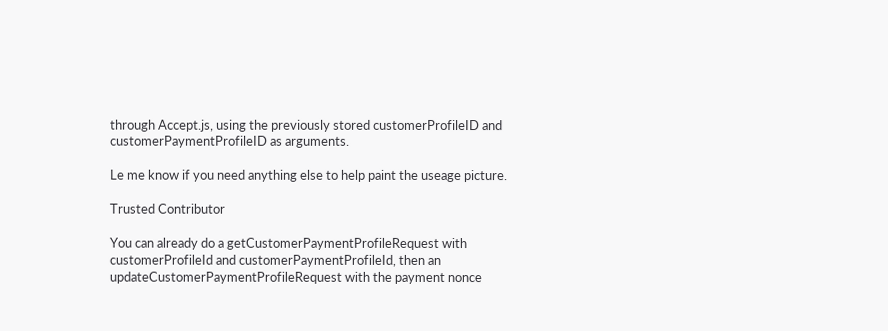through Accept.js, using the previously stored customerProfileID and customerPaymentProfileID as arguments.

Le me know if you need anything else to help paint the useage picture.

Trusted Contributor

You can already do a getCustomerPaymentProfileRequest with customerProfileId and customerPaymentProfileId, then an updateCustomerPaymentProfileRequest with the payment nonce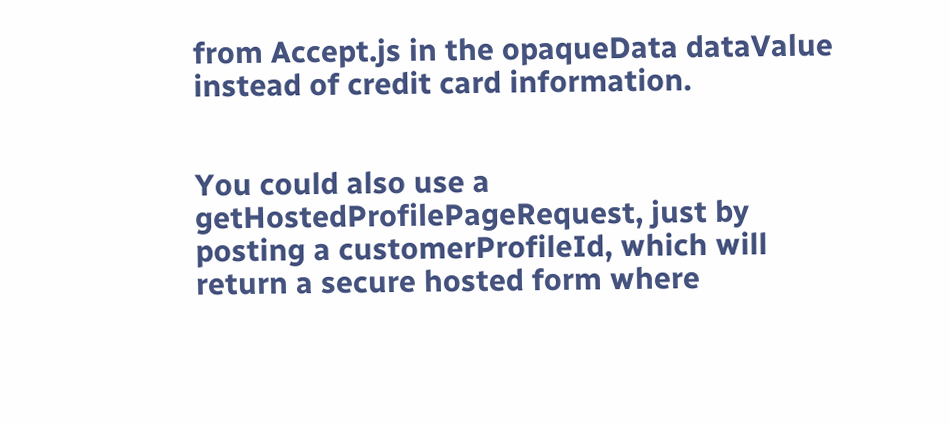from Accept.js in the opaqueData dataValue instead of credit card information.


You could also use a getHostedProfilePageRequest, just by posting a customerProfileId, which will return a secure hosted form where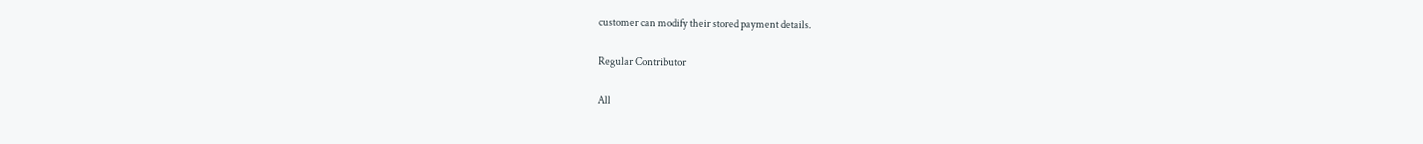customer can modify their stored payment details.

Regular Contributor

All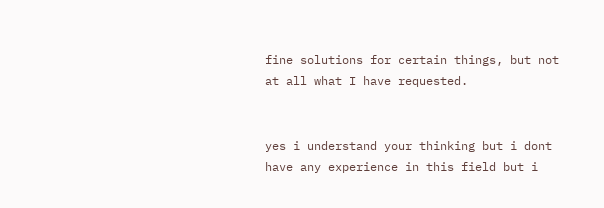fine solutions for certain things, but not at all what I have requested.


yes i understand your thinking but i dont have any experience in this field but i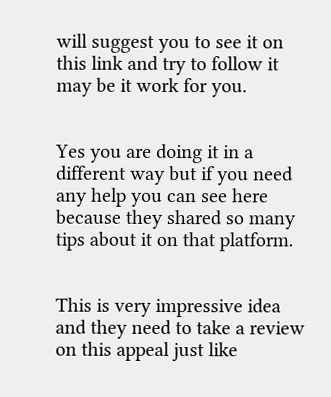will suggest you to see it on this link and try to follow it may be it work for you.


Yes you are doing it in a different way but if you need any help you can see here because they shared so many tips about it on that platform.


This is very impressive idea and they need to take a review on this appeal just like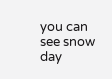you can see snow day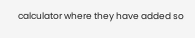calculator where they have added so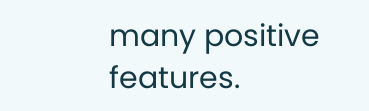many positive features.